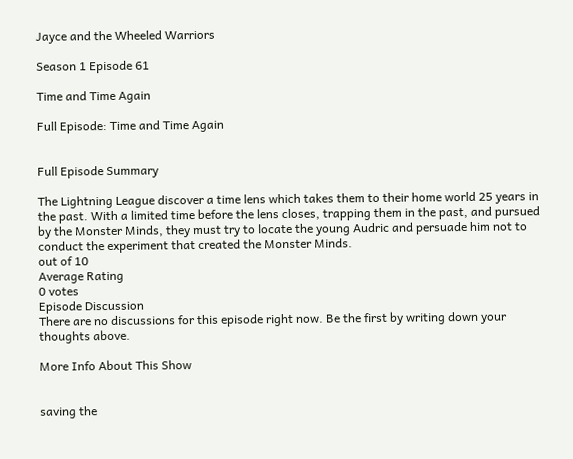Jayce and the Wheeled Warriors

Season 1 Episode 61

Time and Time Again

Full Episode: Time and Time Again


Full Episode Summary

The Lightning League discover a time lens which takes them to their home world 25 years in the past. With a limited time before the lens closes, trapping them in the past, and pursued by the Monster Minds, they must try to locate the young Audric and persuade him not to conduct the experiment that created the Monster Minds.
out of 10
Average Rating
0 votes
Episode Discussion
There are no discussions for this episode right now. Be the first by writing down your thoughts above.

More Info About This Show


saving the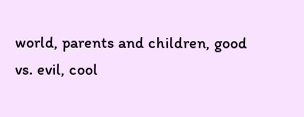world, parents and children, good vs. evil, cool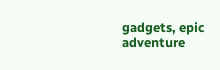gadgets, epic adventure